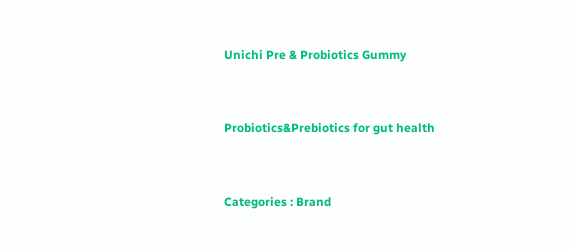Unichi Pre & Probiotics Gummy


Probiotics&Prebiotics for gut health


Categories : Brand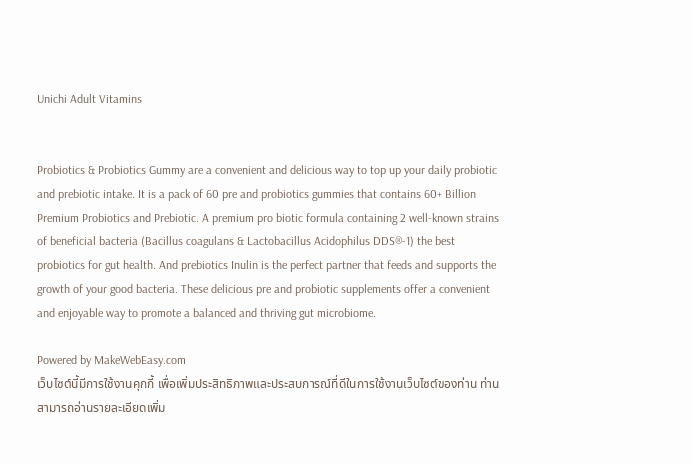Unichi Adult Vitamins


Probiotics & Probiotics Gummy are a convenient and delicious way to top up your daily probiotic and prebiotic intake. It is a pack of 60 pre and probiotics gummies that contains 60+ Billion Premium Probiotics and Prebiotic. A premium pro biotic formula containing 2 well-known strains of beneficial bacteria (Bacillus coagulans & Lactobacillus Acidophilus DDS®-1) the best probiotics for gut health. And prebiotics Inulin is the perfect partner that feeds and supports the growth of your good bacteria. These delicious pre and probiotic supplements offer a convenient and enjoyable way to promote a balanced and thriving gut microbiome.

Powered by MakeWebEasy.com
เว็บไซต์นี้มีการใช้งานคุกกี้ เพื่อเพิ่มประสิทธิภาพและประสบการณ์ที่ดีในการใช้งานเว็บไซต์ของท่าน ท่านสามารถอ่านรายละเอียดเพิ่ม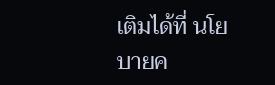เติมได้ที่ นโยบายค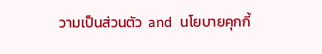วามเป็นส่วนตัว  and  นโยบายคุกกี้